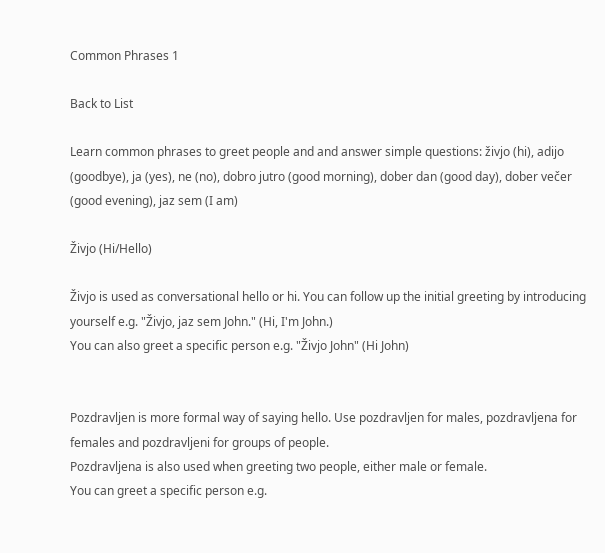Common Phrases 1

Back to List

Learn common phrases to greet people and and answer simple questions: živjo (hi), adijo (goodbye), ja (yes), ne (no), dobro jutro (good morning), dober dan (good day), dober večer (good evening), jaz sem (I am)

Živjo (Hi/Hello)

Živjo is used as conversational hello or hi. You can follow up the initial greeting by introducing yourself e.g. "Živjo, jaz sem John." (Hi, I'm John.)
You can also greet a specific person e.g. "Živjo John" (Hi John)


Pozdravljen is more formal way of saying hello. Use pozdravljen for males, pozdravljena for females and pozdravljeni for groups of people.
Pozdravljena is also used when greeting two people, either male or female.
You can greet a specific person e.g.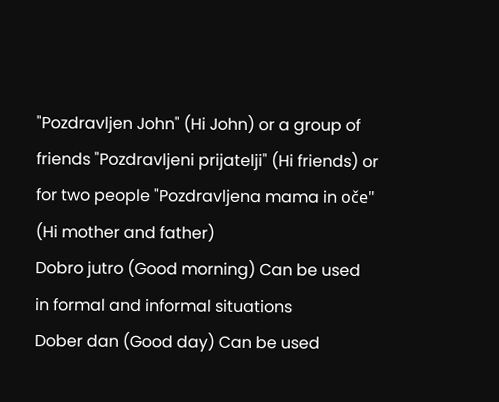"Pozdravljen John" (Hi John) or a group of friends "Pozdravljeni prijatelji" (Hi friends) or for two people "Pozdravljena mama in oče" (Hi mother and father)
Dobro jutro (Good morning) Can be used in formal and informal situations
Dober dan (Good day) Can be used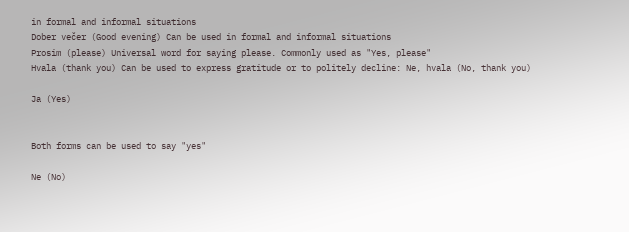in formal and informal situations
Dober večer (Good evening) Can be used in formal and informal situations
Prosim (please) Universal word for saying please. Commonly used as "Yes, please"
Hvala (thank you) Can be used to express gratitude or to politely decline: Ne, hvala (No, thank you)

Ja (Yes)


Both forms can be used to say "yes"

Ne (No)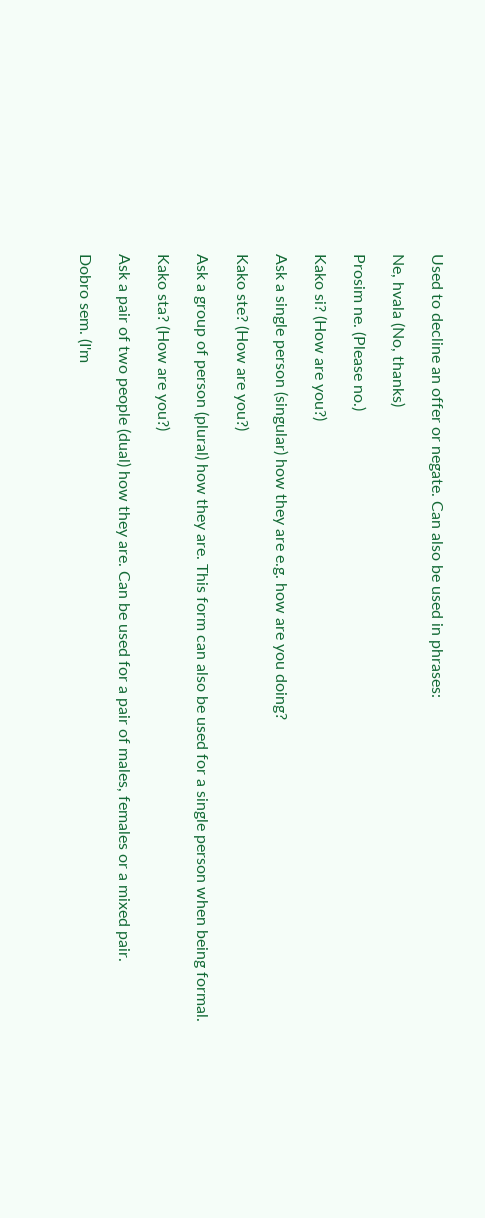Used to decline an offer or negate. Can also be used in phrases:

Ne, hvala (No, thanks)

Prosim ne. (Please no.)

Kako si? (How are you?)

Ask a single person (singular) how they are e.g. how are you doing?

Kako ste? (How are you?)

Ask a group of person (plural) how they are. This form can also be used for a single person when being formal.

Kako sta? (How are you?)

Ask a pair of two people (dual) how they are. Can be used for a pair of males, females or a mixed pair.

Dobro sem. (I'm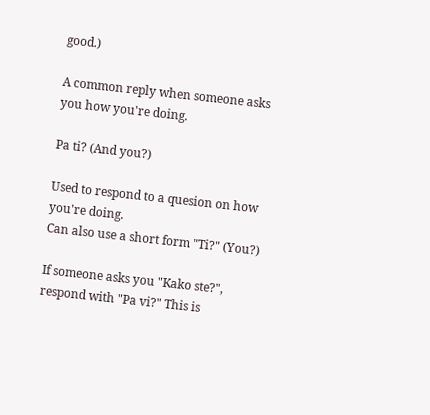good.)

A common reply when someone asks you how you're doing.

Pa ti? (And you?)

Used to respond to a quesion on how you're doing.
Can also use a short form "Ti?" (You?)

If someone asks you "Kako ste?", respond with "Pa vi?" This is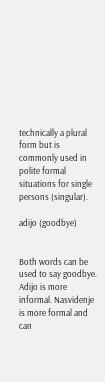technically a plural form but is commonly used in polite formal situations for single persons (singular).

adijo (goodbye)


Both words can be used to say goodbye. Adijo is more informal. Nasvidenje is more formal and can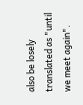also be losely translated as "until we meet again".